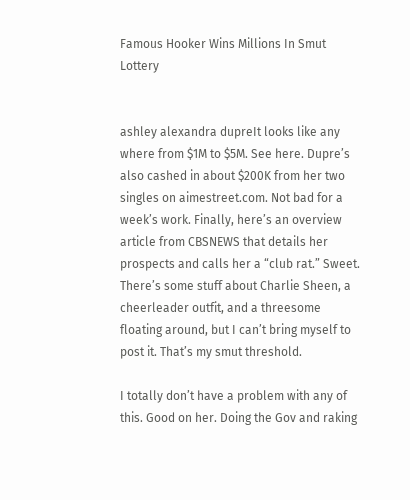Famous Hooker Wins Millions In Smut Lottery


ashley alexandra dupreIt looks like any where from $1M to $5M. See here. Dupre’s also cashed in about $200K from her two singles on aimestreet.com. Not bad for a week’s work. Finally, here’s an overview article from CBSNEWS that details her prospects and calls her a “club rat.” Sweet. There’s some stuff about Charlie Sheen, a cheerleader outfit, and a threesome floating around, but I can’t bring myself to post it. That’s my smut threshold.

I totally don’t have a problem with any of this. Good on her. Doing the Gov and raking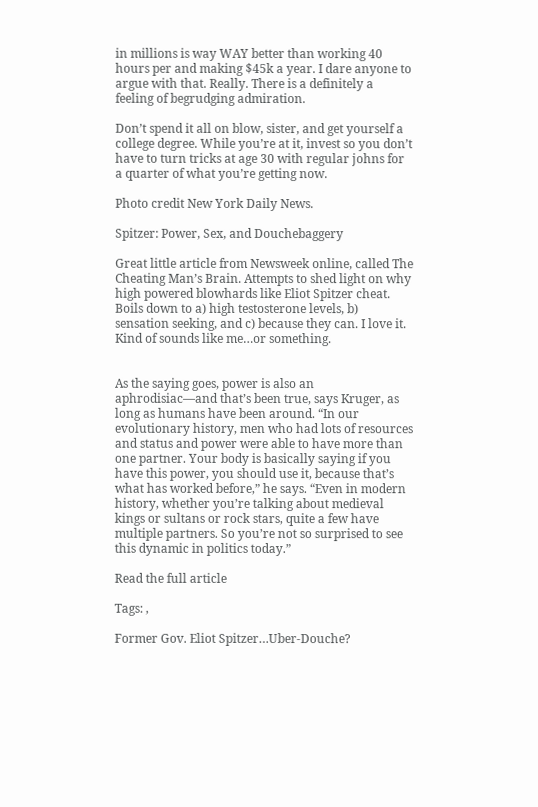in millions is way WAY better than working 40 hours per and making $45k a year. I dare anyone to argue with that. Really. There is a definitely a feeling of begrudging admiration.

Don’t spend it all on blow, sister, and get yourself a college degree. While you’re at it, invest so you don’t have to turn tricks at age 30 with regular johns for a quarter of what you’re getting now.

Photo credit New York Daily News.

Spitzer: Power, Sex, and Douchebaggery

Great little article from Newsweek online, called The Cheating Man’s Brain. Attempts to shed light on why high powered blowhards like Eliot Spitzer cheat. Boils down to a) high testosterone levels, b) sensation seeking, and c) because they can. I love it. Kind of sounds like me…or something.


As the saying goes, power is also an aphrodisiac—and that’s been true, says Kruger, as long as humans have been around. “In our evolutionary history, men who had lots of resources and status and power were able to have more than one partner. Your body is basically saying if you have this power, you should use it, because that’s what has worked before,” he says. “Even in modern history, whether you’re talking about medieval kings or sultans or rock stars, quite a few have multiple partners. So you’re not so surprised to see this dynamic in politics today.”

Read the full article

Tags: ,

Former Gov. Eliot Spitzer…Uber-Douche?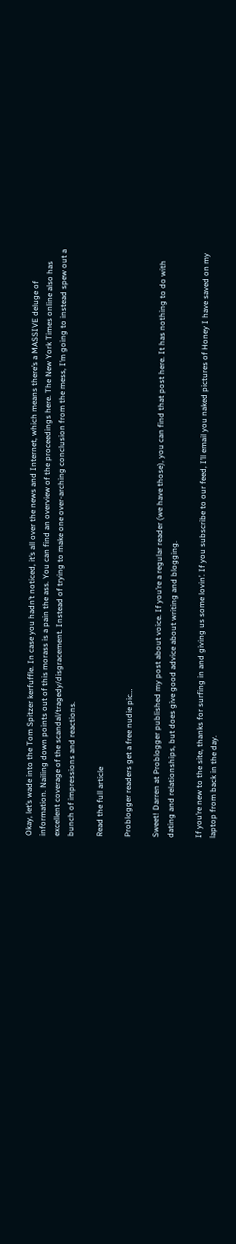Okay, let’s wade into the Tom Spitzer kerfuffle. In case you hadn’t noticed, it’s all over the news and Internet, which means there’s a MASSIVE deluge of information. Nailing down points out of this morass is a pain the ass. You can find an overview of the proceedings here. The New York Times online also has excellent coverage of the scandal/tragedy/disgracement. Instead of trying to make one over-arching conclusion from the mess, I’m going to instead spew out a bunch of impressions and reactions.

Read the full article

Problogger readers get a free nudie pic…

Sweet! Darren at Problogger published my post about voice. If you’re a regular reader (we have those), you can find that post here. It has nothing to do with dating and relationships, but does give good advice about writing and blogging.

If you’re new to the site, thanks for surfing in and giving us some lovin’. If you subscribe to our feed, I’ll email you naked pictures of Honey I have saved on my laptop from back in the day.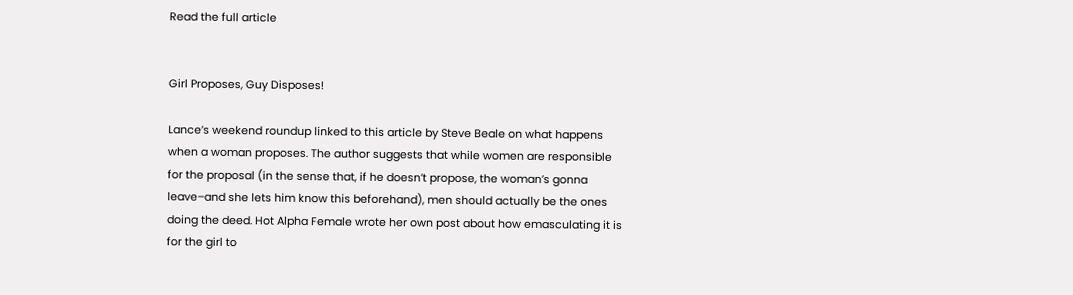Read the full article


Girl Proposes, Guy Disposes!

Lance’s weekend roundup linked to this article by Steve Beale on what happens when a woman proposes. The author suggests that while women are responsible for the proposal (in the sense that, if he doesn’t propose, the woman’s gonna leave–and she lets him know this beforehand), men should actually be the ones doing the deed. Hot Alpha Female wrote her own post about how emasculating it is for the girl to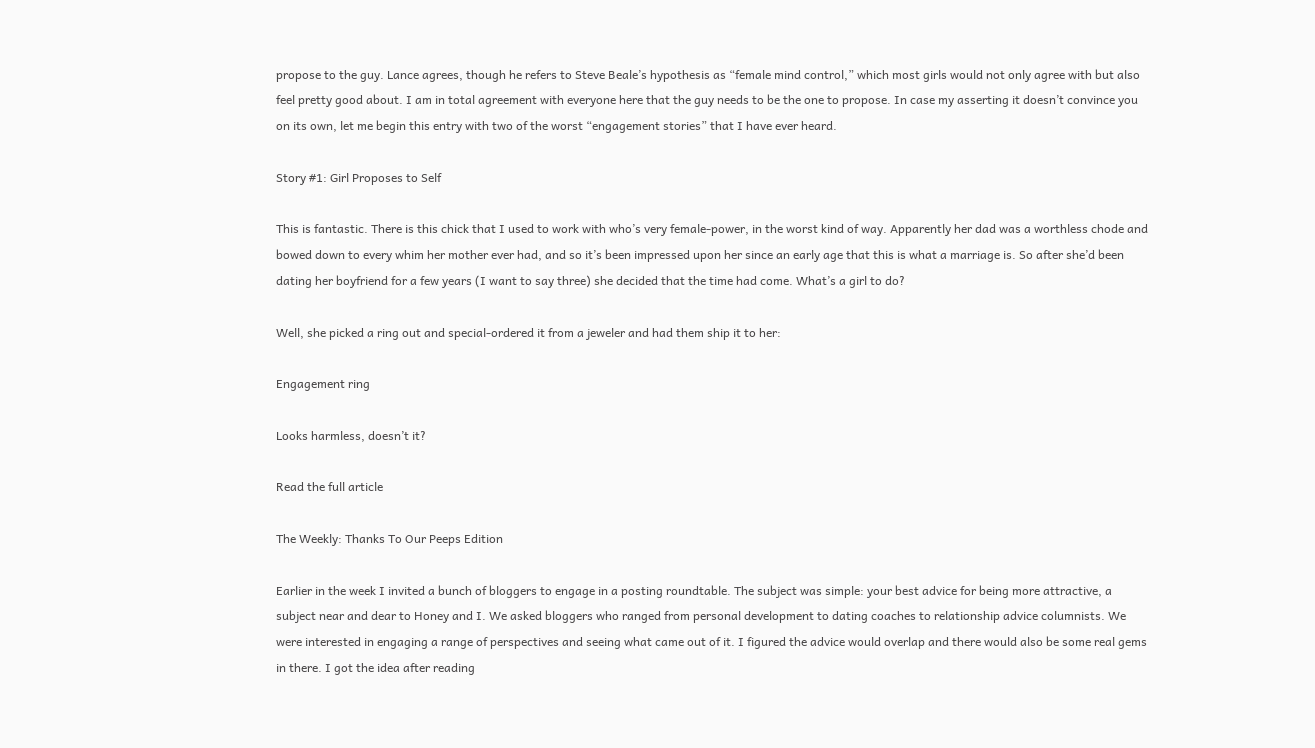propose to the guy. Lance agrees, though he refers to Steve Beale’s hypothesis as “female mind control,” which most girls would not only agree with but also feel pretty good about. I am in total agreement with everyone here that the guy needs to be the one to propose. In case my asserting it doesn’t convince you on its own, let me begin this entry with two of the worst “engagement stories” that I have ever heard.

Story #1: Girl Proposes to Self

This is fantastic. There is this chick that I used to work with who’s very female-power, in the worst kind of way. Apparently her dad was a worthless chode and bowed down to every whim her mother ever had, and so it’s been impressed upon her since an early age that this is what a marriage is. So after she’d been dating her boyfriend for a few years (I want to say three) she decided that the time had come. What’s a girl to do?

Well, she picked a ring out and special-ordered it from a jeweler and had them ship it to her:

Engagement ring

Looks harmless, doesn’t it?

Read the full article

The Weekly: Thanks To Our Peeps Edition

Earlier in the week I invited a bunch of bloggers to engage in a posting roundtable. The subject was simple: your best advice for being more attractive, a subject near and dear to Honey and I. We asked bloggers who ranged from personal development to dating coaches to relationship advice columnists. We were interested in engaging a range of perspectives and seeing what came out of it. I figured the advice would overlap and there would also be some real gems in there. I got the idea after reading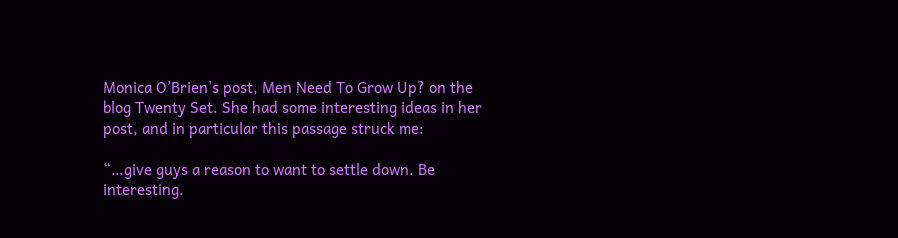Monica O’Brien’s post, Men Need To Grow Up? on the blog Twenty Set. She had some interesting ideas in her post, and in particular this passage struck me:

“…give guys a reason to want to settle down. Be interesting.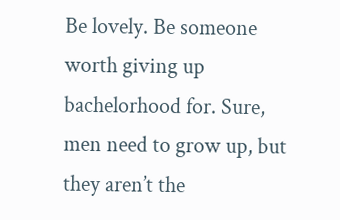Be lovely. Be someone worth giving up bachelorhood for. Sure, men need to grow up, but they aren’t the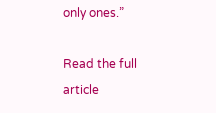only ones.”

Read the full article